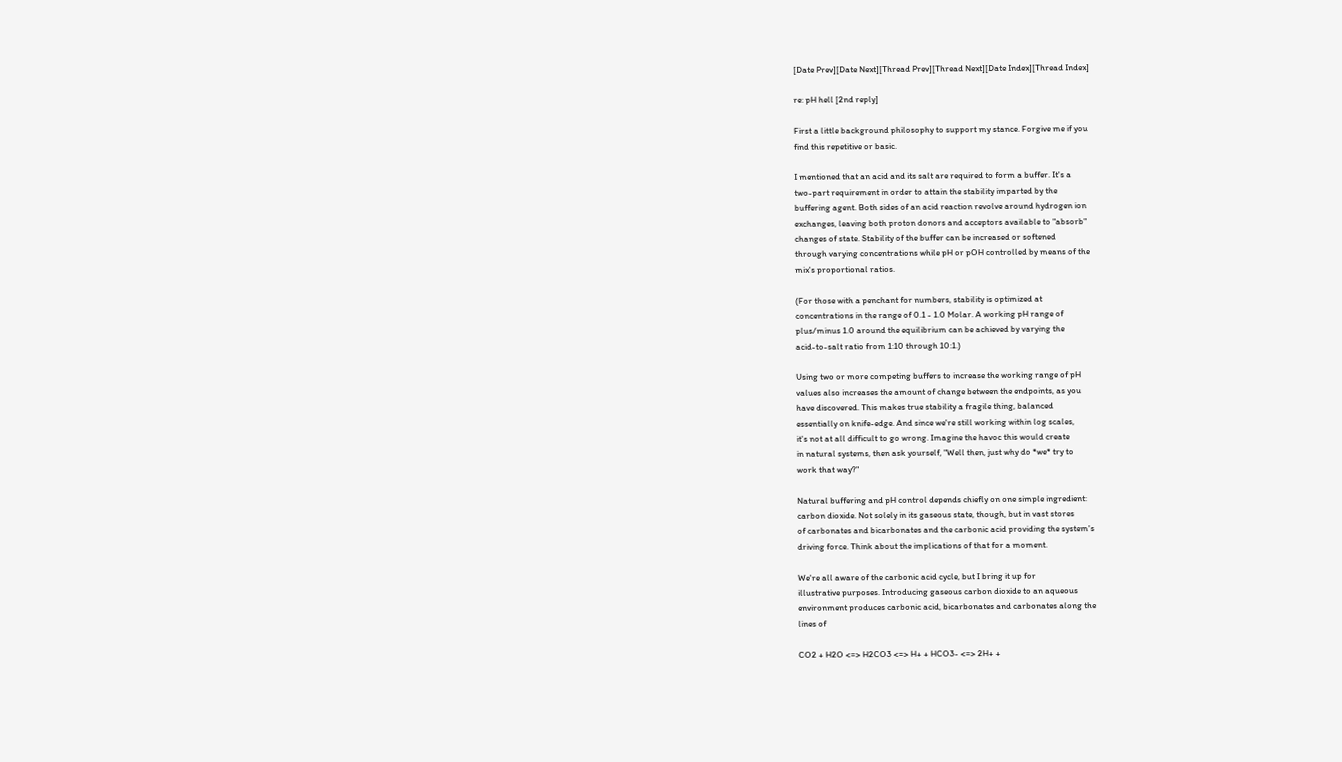[Date Prev][Date Next][Thread Prev][Thread Next][Date Index][Thread Index]

re: pH hell [2nd reply]

First a little background philosophy to support my stance. Forgive me if you
find this repetitive or basic.

I mentioned that an acid and its salt are required to form a buffer. It's a
two-part requirement in order to attain the stability imparted by the
buffering agent. Both sides of an acid reaction revolve around hydrogen ion
exchanges, leaving both proton donors and acceptors available to "absorb"
changes of state. Stability of the buffer can be increased or softened
through varying concentrations while pH or pOH controlled by means of the
mix's proportional ratios.

(For those with a penchant for numbers, stability is optimized at
concentrations in the range of 0.1 - 1.0 Molar. A working pH range of
plus/minus 1.0 around the equilibrium can be achieved by varying the
acid-to-salt ratio from 1:10 through 10:1.)

Using two or more competing buffers to increase the working range of pH
values also increases the amount of change between the endpoints, as you
have discovered. This makes true stability a fragile thing, balanced
essentially on knife-edge. And since we're still working within log scales,
it's not at all difficult to go wrong. Imagine the havoc this would create
in natural systems, then ask yourself, "Well then, just why do *we* try to
work that way?"

Natural buffering and pH control depends chiefly on one simple ingredient:
carbon dioxide. Not solely in its gaseous state, though, but in vast stores
of carbonates and bicarbonates and the carbonic acid providing the system's
driving force. Think about the implications of that for a moment.

We're all aware of the carbonic acid cycle, but I bring it up for
illustrative purposes. Introducing gaseous carbon dioxide to an aqueous
environment produces carbonic acid, bicarbonates and carbonates along the
lines of

CO2 + H2O <=> H2CO3 <=> H+ + HCO3- <=> 2H+ +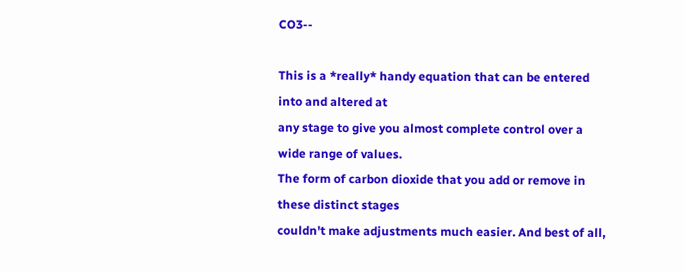CO3--

This is a *really* handy equation that can be entered into and altered at
any stage to give you almost complete control over a wide range of values.
The form of carbon dioxide that you add or remove in these distinct stages
couldn't make adjustments much easier. And best of all,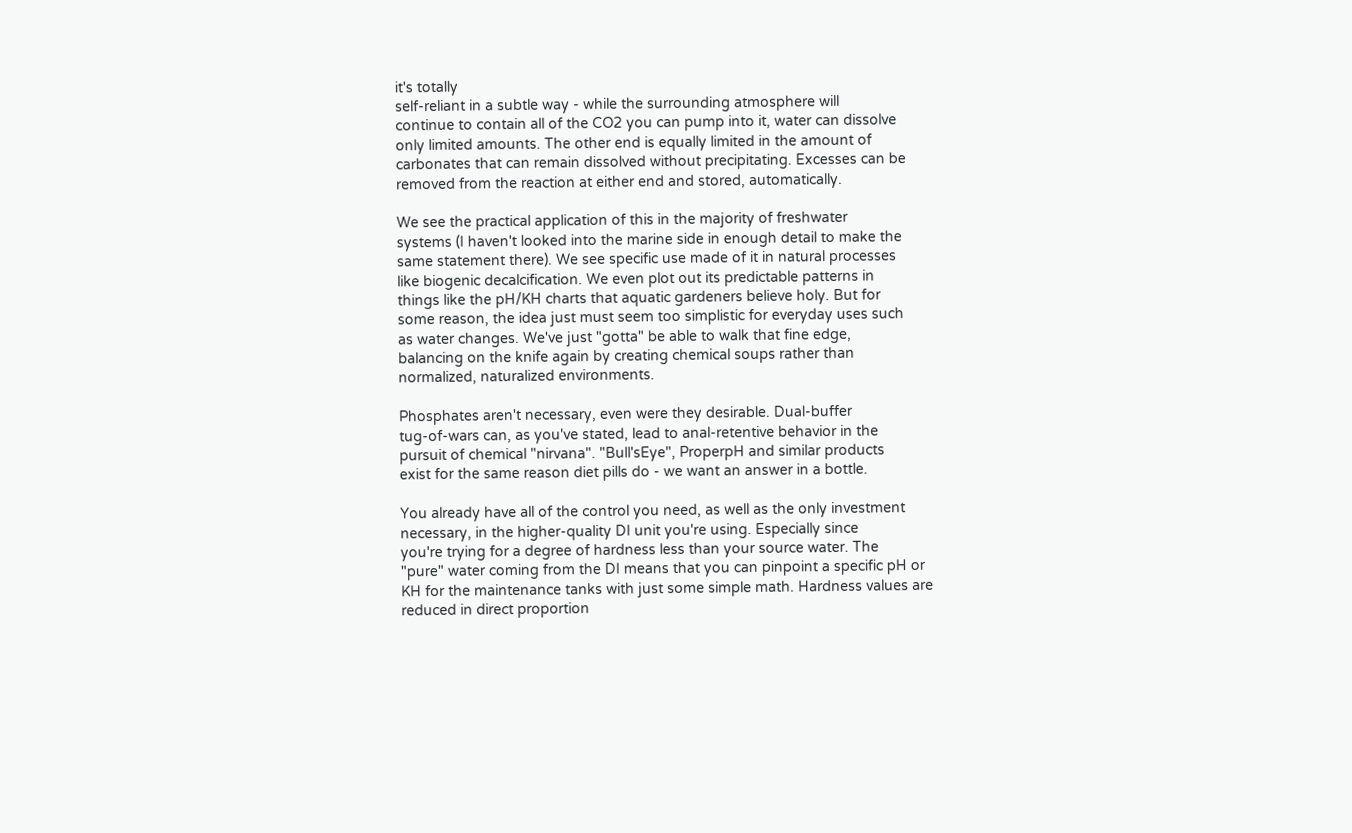it's totally
self-reliant in a subtle way - while the surrounding atmosphere will
continue to contain all of the CO2 you can pump into it, water can dissolve
only limited amounts. The other end is equally limited in the amount of
carbonates that can remain dissolved without precipitating. Excesses can be
removed from the reaction at either end and stored, automatically.

We see the practical application of this in the majority of freshwater
systems (I haven't looked into the marine side in enough detail to make the
same statement there). We see specific use made of it in natural processes
like biogenic decalcification. We even plot out its predictable patterns in
things like the pH/KH charts that aquatic gardeners believe holy. But for
some reason, the idea just must seem too simplistic for everyday uses such
as water changes. We've just "gotta" be able to walk that fine edge,
balancing on the knife again by creating chemical soups rather than
normalized, naturalized environments.

Phosphates aren't necessary, even were they desirable. Dual-buffer
tug-of-wars can, as you've stated, lead to anal-retentive behavior in the
pursuit of chemical "nirvana". "Bull'sEye", ProperpH and similar products
exist for the same reason diet pills do - we want an answer in a bottle.

You already have all of the control you need, as well as the only investment
necessary, in the higher-quality DI unit you're using. Especially since
you're trying for a degree of hardness less than your source water. The
"pure" water coming from the DI means that you can pinpoint a specific pH or
KH for the maintenance tanks with just some simple math. Hardness values are
reduced in direct proportion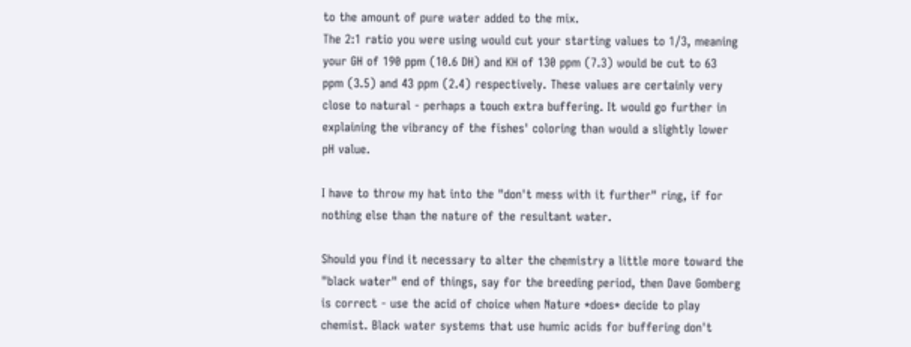to the amount of pure water added to the mix.
The 2:1 ratio you were using would cut your starting values to 1/3, meaning
your GH of 190 ppm (10.6 DH) and KH of 130 ppm (7.3) would be cut to 63
ppm (3.5) and 43 ppm (2.4) respectively. These values are certainly very
close to natural - perhaps a touch extra buffering. It would go further in
explaining the vibrancy of the fishes' coloring than would a slightly lower
pH value.

I have to throw my hat into the "don't mess with it further" ring, if for
nothing else than the nature of the resultant water.

Should you find it necessary to alter the chemistry a little more toward the
"black water" end of things, say for the breeding period, then Dave Gomberg
is correct - use the acid of choice when Nature *does* decide to play
chemist. Black water systems that use humic acids for buffering don't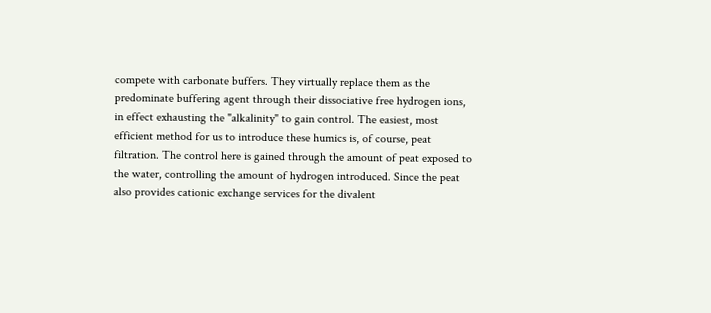compete with carbonate buffers. They virtually replace them as the
predominate buffering agent through their dissociative free hydrogen ions,
in effect exhausting the "alkalinity" to gain control. The easiest, most
efficient method for us to introduce these humics is, of course, peat
filtration. The control here is gained through the amount of peat exposed to
the water, controlling the amount of hydrogen introduced. Since the peat
also provides cationic exchange services for the divalent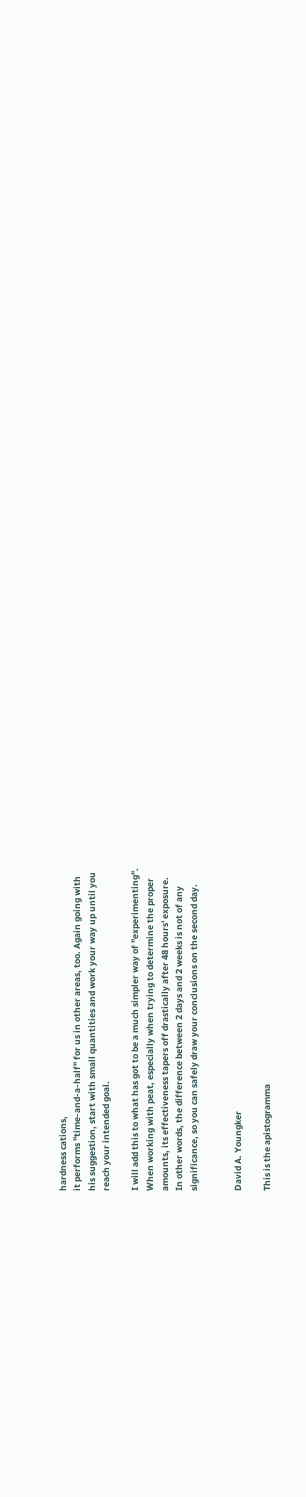hardness cations,
it performs "time-and-a-half" for us in other areas, too. Again going with
his suggestion, start with small quantities and work your way up until you
reach your intended goal.

I will add this to what has got to be a much simpler way of "experimenting".
When working with peat, especially when trying to determine the proper
amounts, its effectiveness tapers off drastically after 48 hours' exposure.
In other words, the difference between 2 days and 2 weeks is not of any
significance, so you can safely draw your conclusions on the second day.


David A. Youngker

This is the apistogramma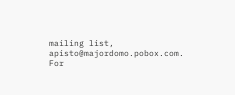mailing list, apisto@majordomo.pobox.com.
For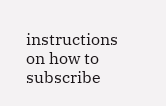instructions on how to subscribe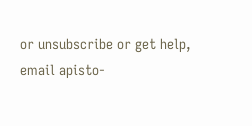or unsubscribe or get help,
email apisto-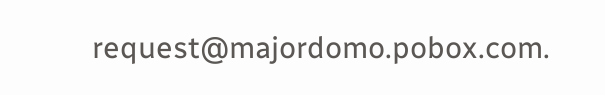request@majordomo.pobox.com.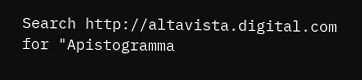Search http://altavista.digital.com for "Apistogramma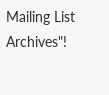Mailing List Archives"!